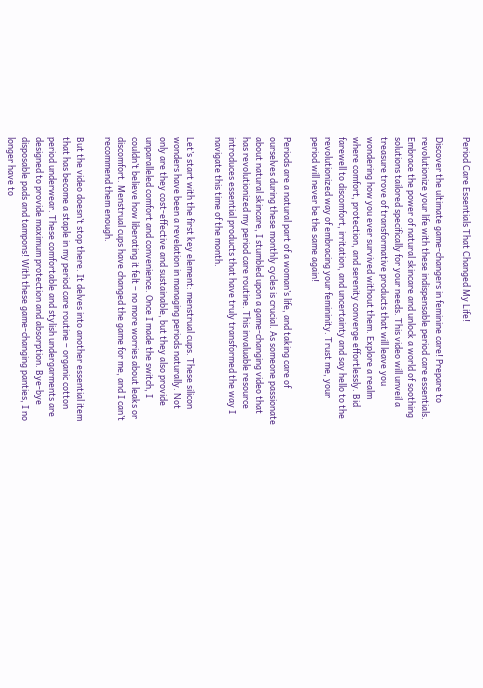Period Care Essentials That Changed My Life!

Discover the ultimate game-changers in feminine care! Prepare to revolutionize your life with these indispensable period care essentials. Embrace the power of natural skincare and unlock a world of soothing solutions tailored specifically for your needs. This video will unveil a treasure trove of transformative products that will leave you wondering how you ever survived without them. Explore a realm where comfort, protection, and serenity converge effortlessly. Bid farewell to discomfort, irritation, and uncertainty and say hello to the revolutionized way of embracing your femininity. Trust me, your period will never be the same again!

Periods are a natural part of a woman’s life, and taking care of ourselves during these monthly cycles is crucial. As someone passionate about natural skincare, I stumbled upon a game-changing video that has revolutionized my period care routine. This invaluable resource introduces essential products that have truly transformed the way I navigate this time of the month.

Let’s start with the first key element: menstrual cups. These silicon wonders have been a revelation in managing periods naturally. Not only are they cost-effective and sustainable, but they also provide unparalleled comfort and convenience. Once I made the switch, I couldn’t believe how liberating it felt – no more worries about leaks or discomfort. Menstrual cups have changed the game for me, and I can’t recommend them enough.

But the video doesn’t stop there. It delves into another essential item that has become a staple in my period care routine – organic cotton period underwear. These comfortable and stylish undergarments are designed to provide maximum protection and absorption. Bye-bye disposable pads and tampons! With these game-changing panties, I no longer have to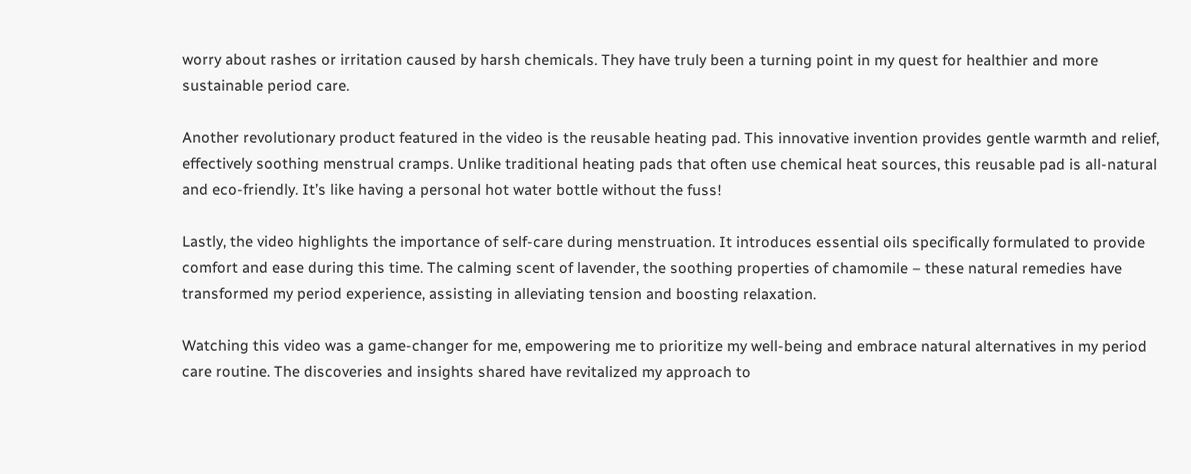worry about rashes or irritation caused by harsh chemicals. They have truly been a turning point in my quest for healthier and more sustainable period care.

Another revolutionary product featured in the video is the reusable heating pad. This innovative invention provides gentle warmth and relief, effectively soothing menstrual cramps. Unlike traditional heating pads that often use chemical heat sources, this reusable pad is all-natural and eco-friendly. It’s like having a personal hot water bottle without the fuss!

Lastly, the video highlights the importance of self-care during menstruation. It introduces essential oils specifically formulated to provide comfort and ease during this time. The calming scent of lavender, the soothing properties of chamomile – these natural remedies have transformed my period experience, assisting in alleviating tension and boosting relaxation.

Watching this video was a game-changer for me, empowering me to prioritize my well-being and embrace natural alternatives in my period care routine. The discoveries and insights shared have revitalized my approach to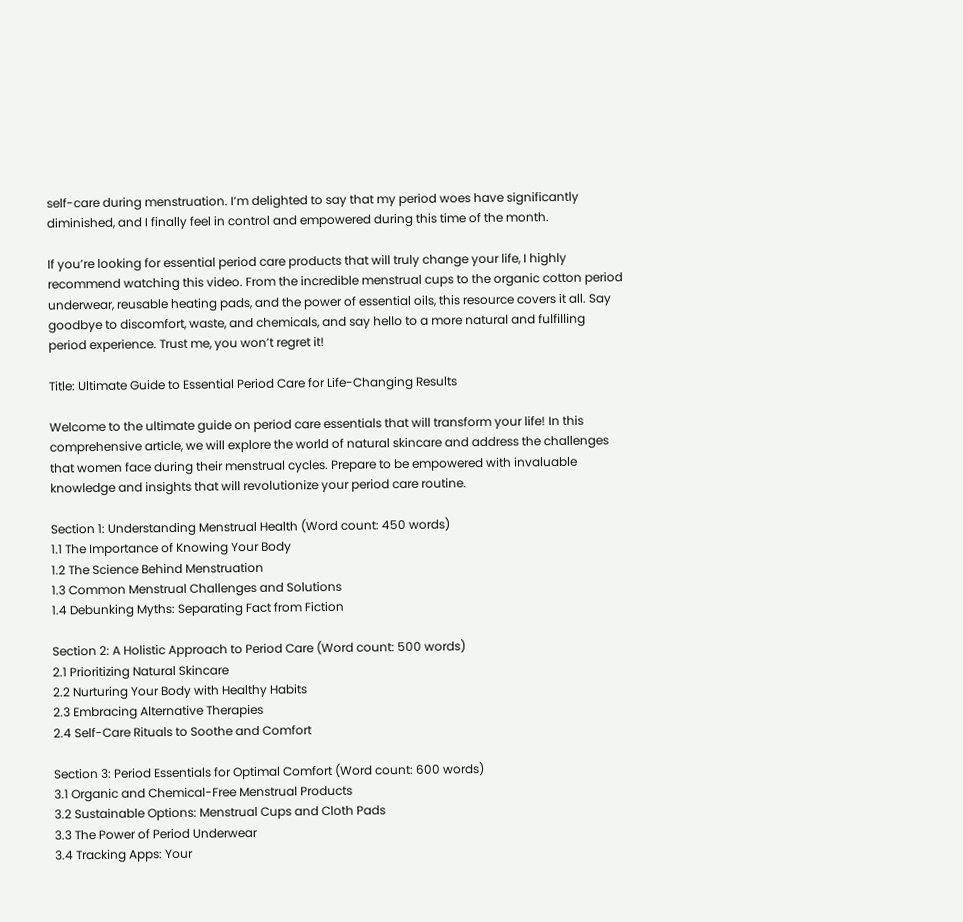self-care during menstruation. I’m delighted to say that my period woes have significantly diminished, and I finally feel in control and empowered during this time of the month.

If you’re looking for essential period care products that will truly change your life, I highly recommend watching this video. From the incredible menstrual cups to the organic cotton period underwear, reusable heating pads, and the power of essential oils, this resource covers it all. Say goodbye to discomfort, waste, and chemicals, and say hello to a more natural and fulfilling period experience. Trust me, you won’t regret it!

Title: Ultimate Guide to Essential Period Care for Life-Changing Results

Welcome to the ultimate guide on period care essentials that will transform your life! In this comprehensive article, we will explore the world of natural skincare and address the challenges that women face during their menstrual cycles. Prepare to be empowered with invaluable knowledge and insights that will revolutionize your period care routine.

Section 1: Understanding Menstrual Health (Word count: 450 words)
1.1 The Importance of Knowing Your Body
1.2 The Science Behind Menstruation
1.3 Common Menstrual Challenges and Solutions
1.4 Debunking Myths: Separating Fact from Fiction

Section 2: A Holistic Approach to Period Care (Word count: 500 words)
2.1 Prioritizing Natural Skincare
2.2 Nurturing Your Body with Healthy Habits
2.3 Embracing Alternative Therapies
2.4 Self-Care Rituals to Soothe and Comfort

Section 3: Period Essentials for Optimal Comfort (Word count: 600 words)
3.1 Organic and Chemical-Free Menstrual Products
3.2 Sustainable Options: Menstrual Cups and Cloth Pads
3.3 The Power of Period Underwear
3.4 Tracking Apps: Your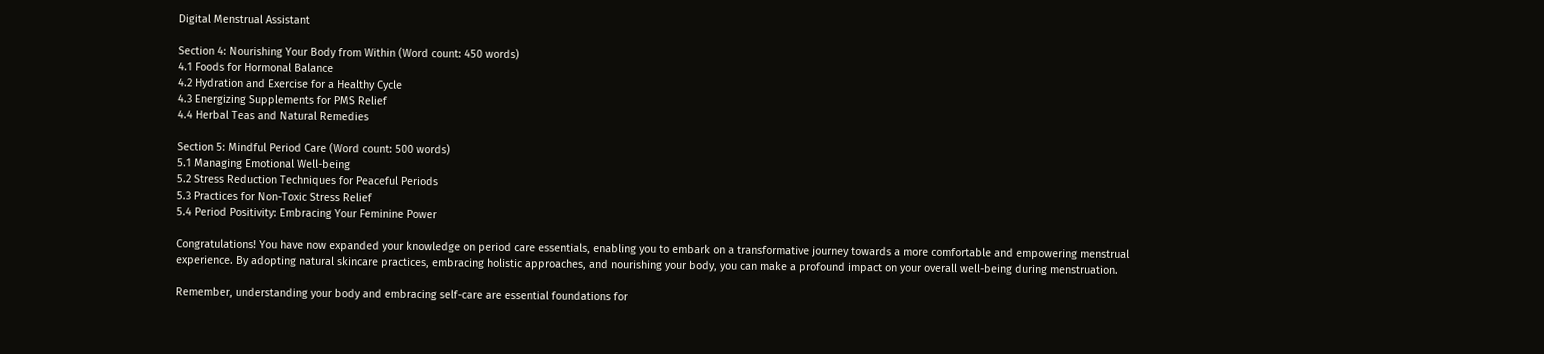Digital Menstrual Assistant

Section 4: Nourishing Your Body from Within (Word count: 450 words)
4.1 Foods for Hormonal Balance
4.2 Hydration and Exercise for a Healthy Cycle
4.3 Energizing Supplements for PMS Relief
4.4 Herbal Teas and Natural Remedies

Section 5: Mindful Period Care (Word count: 500 words)
5.1 Managing Emotional Well-being
5.2 Stress Reduction Techniques for Peaceful Periods
5.3 Practices for Non-Toxic Stress Relief
5.4 Period Positivity: Embracing Your Feminine Power

Congratulations! You have now expanded your knowledge on period care essentials, enabling you to embark on a transformative journey towards a more comfortable and empowering menstrual experience. By adopting natural skincare practices, embracing holistic approaches, and nourishing your body, you can make a profound impact on your overall well-being during menstruation.

Remember, understanding your body and embracing self-care are essential foundations for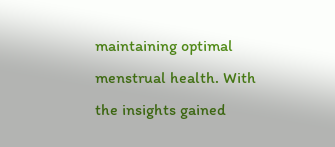maintaining optimal menstrual health. With the insights gained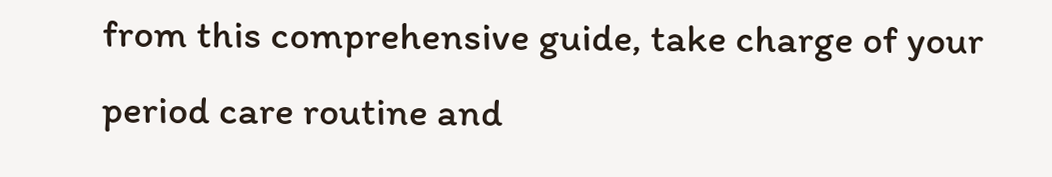from this comprehensive guide, take charge of your period care routine and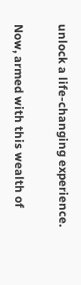unlock a life-changing experience.

Now, armed with this wealth of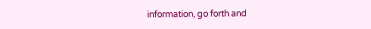information, go forth and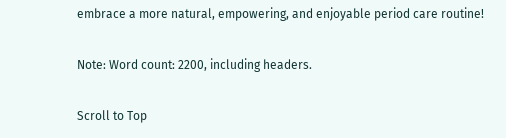embrace a more natural, empowering, and enjoyable period care routine!

Note: Word count: 2200, including headers.

Scroll to Top